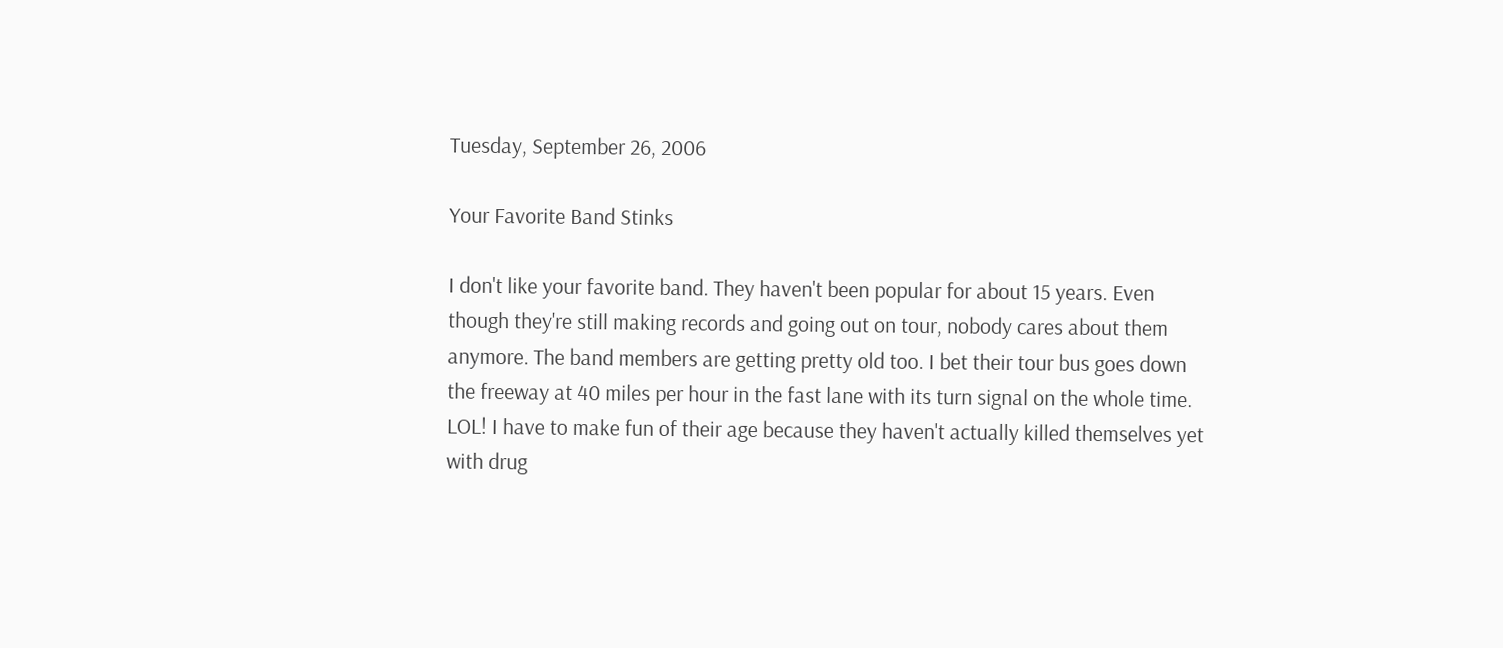Tuesday, September 26, 2006

Your Favorite Band Stinks

I don't like your favorite band. They haven't been popular for about 15 years. Even though they're still making records and going out on tour, nobody cares about them anymore. The band members are getting pretty old too. I bet their tour bus goes down the freeway at 40 miles per hour in the fast lane with its turn signal on the whole time. LOL! I have to make fun of their age because they haven't actually killed themselves yet with drug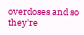overdoses and so they're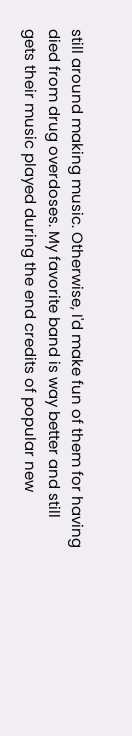still around making music. Otherwise, I'd make fun of them for having died from drug overdoses. My favorite band is way better and still gets their music played during the end credits of popular new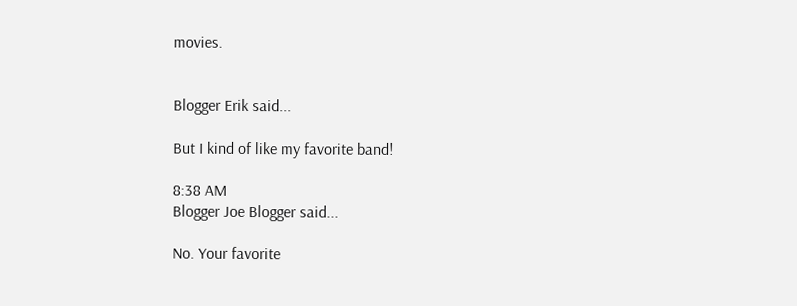movies.


Blogger Erik said...

But I kind of like my favorite band!

8:38 AM
Blogger Joe Blogger said...

No. Your favorite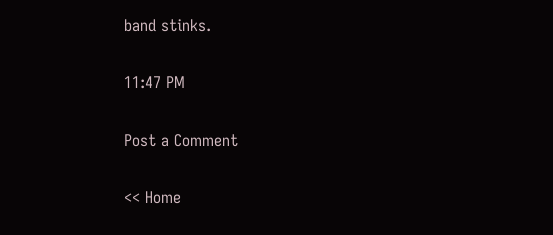band stinks.

11:47 PM

Post a Comment

<< Home